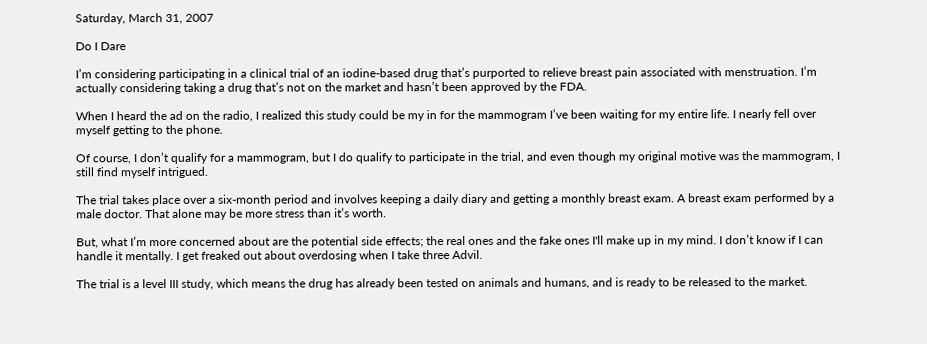Saturday, March 31, 2007

Do I Dare

I’m considering participating in a clinical trial of an iodine-based drug that’s purported to relieve breast pain associated with menstruation. I’m actually considering taking a drug that’s not on the market and hasn’t been approved by the FDA.

When I heard the ad on the radio, I realized this study could be my in for the mammogram I’ve been waiting for my entire life. I nearly fell over myself getting to the phone.

Of course, I don’t qualify for a mammogram, but I do qualify to participate in the trial, and even though my original motive was the mammogram, I still find myself intrigued.

The trial takes place over a six-month period and involves keeping a daily diary and getting a monthly breast exam. A breast exam performed by a male doctor. That alone may be more stress than it’s worth.

But, what I’m more concerned about are the potential side effects; the real ones and the fake ones I'll make up in my mind. I don’t know if I can handle it mentally. I get freaked out about overdosing when I take three Advil.

The trial is a level III study, which means the drug has already been tested on animals and humans, and is ready to be released to the market.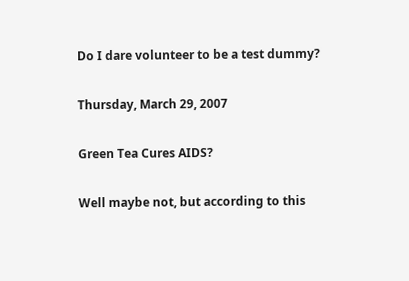Do I dare volunteer to be a test dummy?

Thursday, March 29, 2007

Green Tea Cures AIDS?

Well maybe not, but according to this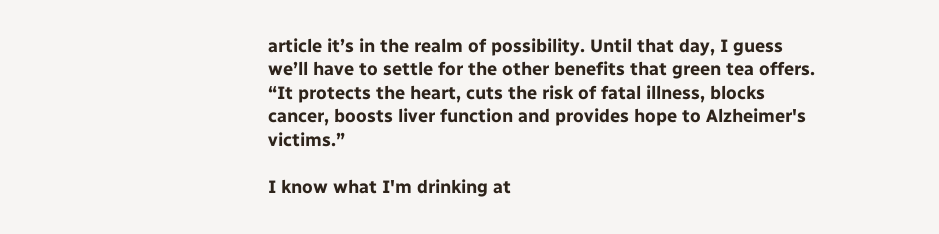article it’s in the realm of possibility. Until that day, I guess we’ll have to settle for the other benefits that green tea offers. “It protects the heart, cuts the risk of fatal illness, blocks cancer, boosts liver function and provides hope to Alzheimer's victims.”

I know what I'm drinking at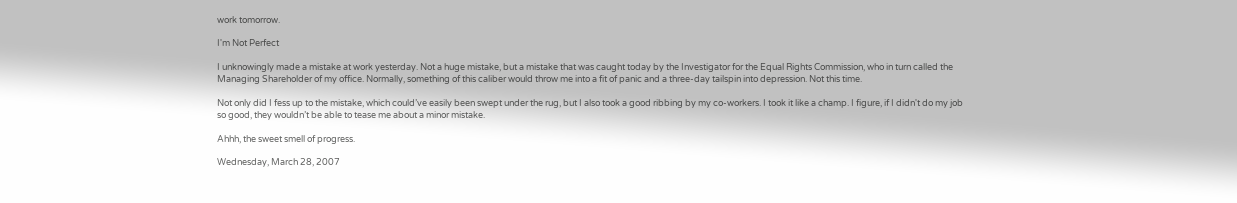work tomorrow.

I'm Not Perfect

I unknowingly made a mistake at work yesterday. Not a huge mistake, but a mistake that was caught today by the Investigator for the Equal Rights Commission, who in turn called the Managing Shareholder of my office. Normally, something of this caliber would throw me into a fit of panic and a three-day tailspin into depression. Not this time.

Not only did I fess up to the mistake, which could’ve easily been swept under the rug, but I also took a good ribbing by my co-workers. I took it like a champ. I figure, if I didn't do my job so good, they wouldn’t be able to tease me about a minor mistake.

Ahhh, the sweet smell of progress.

Wednesday, March 28, 2007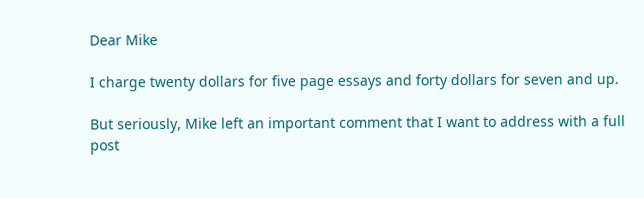Dear Mike

I charge twenty dollars for five page essays and forty dollars for seven and up.

But seriously, Mike left an important comment that I want to address with a full post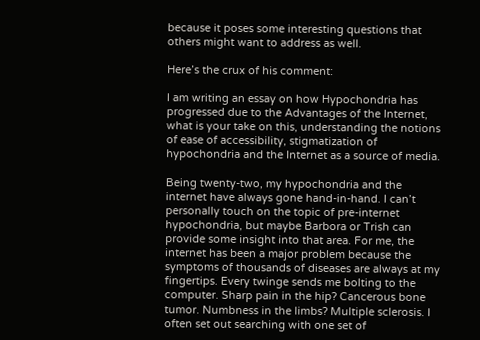because it poses some interesting questions that others might want to address as well.

Here’s the crux of his comment:

I am writing an essay on how Hypochondria has progressed due to the Advantages of the Internet, what is your take on this, understanding the notions of ease of accessibility, stigmatization of hypochondria and the Internet as a source of media.

Being twenty-two, my hypochondria and the internet have always gone hand-in-hand. I can’t personally touch on the topic of pre-internet hypochondria, but maybe Barbora or Trish can provide some insight into that area. For me, the internet has been a major problem because the symptoms of thousands of diseases are always at my fingertips. Every twinge sends me bolting to the computer. Sharp pain in the hip? Cancerous bone tumor. Numbness in the limbs? Multiple sclerosis. I often set out searching with one set of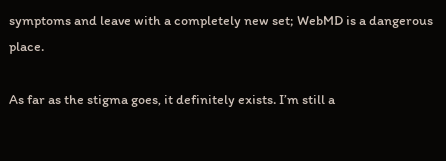symptoms and leave with a completely new set; WebMD is a dangerous place.

As far as the stigma goes, it definitely exists. I’m still a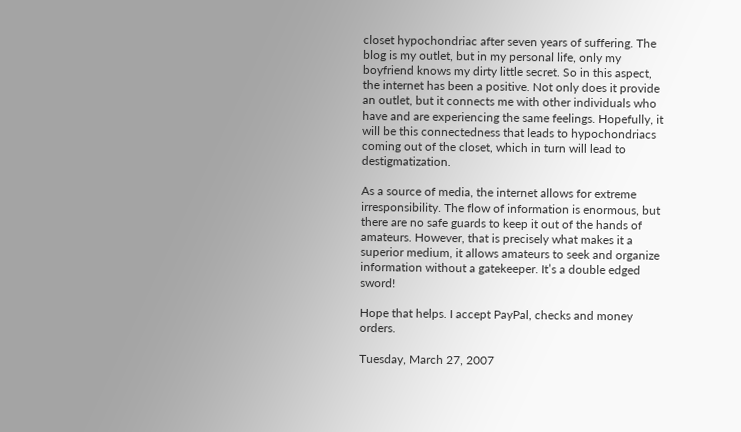closet hypochondriac after seven years of suffering. The blog is my outlet, but in my personal life, only my boyfriend knows my dirty little secret. So in this aspect, the internet has been a positive. Not only does it provide an outlet, but it connects me with other individuals who have and are experiencing the same feelings. Hopefully, it will be this connectedness that leads to hypochondriacs coming out of the closet, which in turn will lead to destigmatization.

As a source of media, the internet allows for extreme irresponsibility. The flow of information is enormous, but there are no safe guards to keep it out of the hands of amateurs. However, that is precisely what makes it a superior medium, it allows amateurs to seek and organize information without a gatekeeper. It’s a double edged sword!

Hope that helps. I accept PayPal, checks and money orders.

Tuesday, March 27, 2007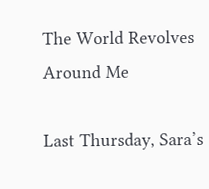The World Revolves Around Me

Last Thursday, Sara’s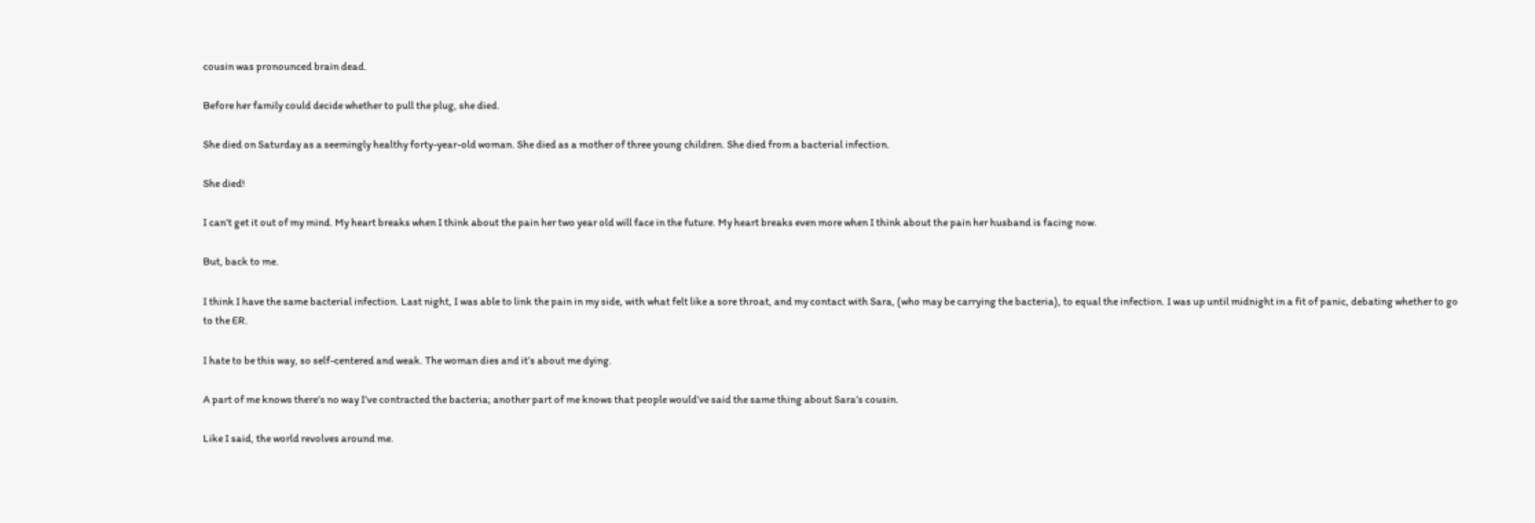cousin was pronounced brain dead.

Before her family could decide whether to pull the plug, she died.

She died on Saturday as a seemingly healthy forty-year-old woman. She died as a mother of three young children. She died from a bacterial infection.

She died!

I can’t get it out of my mind. My heart breaks when I think about the pain her two year old will face in the future. My heart breaks even more when I think about the pain her husband is facing now.

But, back to me.

I think I have the same bacterial infection. Last night, I was able to link the pain in my side, with what felt like a sore throat, and my contact with Sara, (who may be carrying the bacteria), to equal the infection. I was up until midnight in a fit of panic, debating whether to go to the ER.

I hate to be this way, so self-centered and weak. The woman dies and it’s about me dying.

A part of me knows there’s no way I’ve contracted the bacteria; another part of me knows that people would’ve said the same thing about Sara’s cousin.

Like I said, the world revolves around me.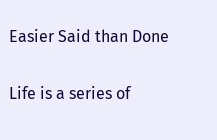Easier Said than Done

Life is a series of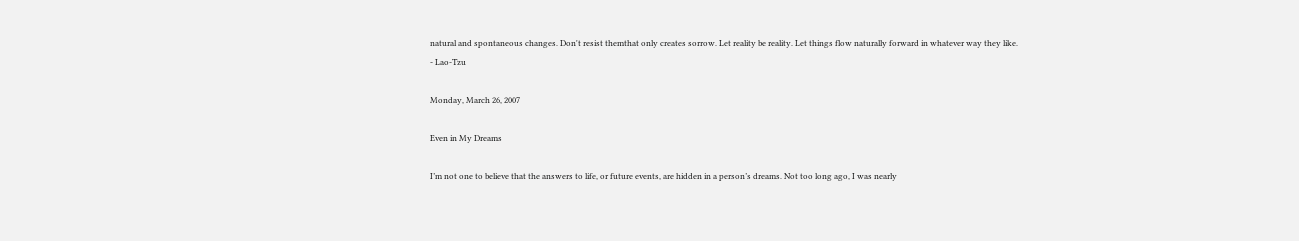natural and spontaneous changes. Don't resist themthat only creates sorrow. Let reality be reality. Let things flow naturally forward in whatever way they like.
- Lao-Tzu

Monday, March 26, 2007

Even in My Dreams

I’m not one to believe that the answers to life, or future events, are hidden in a person’s dreams. Not too long ago, I was nearly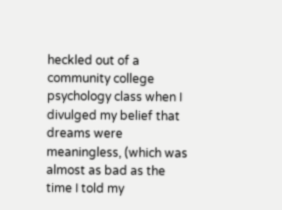heckled out of a community college psychology class when I divulged my belief that dreams were meaningless, (which was almost as bad as the time I told my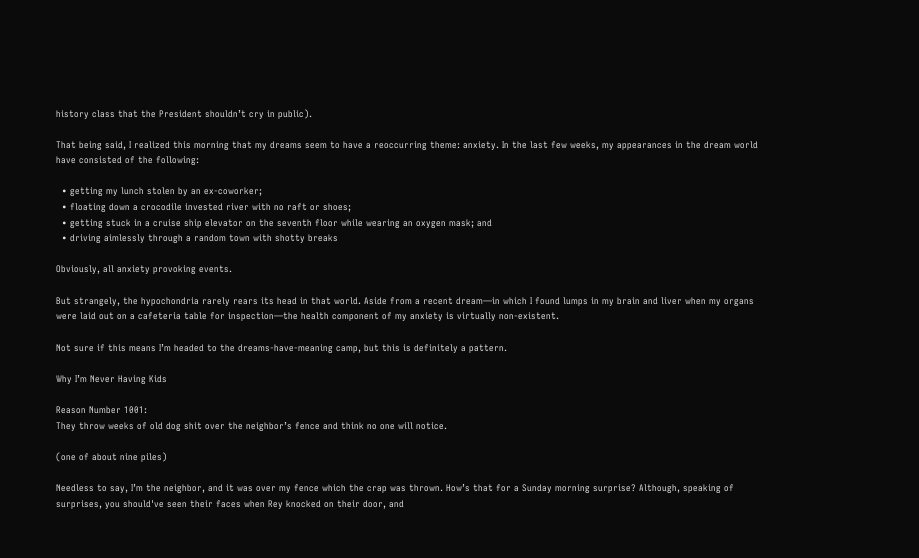history class that the President shouldn’t cry in public).

That being said, I realized this morning that my dreams seem to have a reoccurring theme: anxiety. In the last few weeks, my appearances in the dream world have consisted of the following:

  • getting my lunch stolen by an ex-coworker;
  • floating down a crocodile invested river with no raft or shoes;
  • getting stuck in a cruise ship elevator on the seventh floor while wearing an oxygen mask; and
  • driving aimlessly through a random town with shotty breaks

Obviously, all anxiety provoking events.

But strangely, the hypochondria rarely rears its head in that world. Aside from a recent dream—in which I found lumps in my brain and liver when my organs were laid out on a cafeteria table for inspection—the health component of my anxiety is virtually non-existent.

Not sure if this means I’m headed to the dreams-have-meaning camp, but this is definitely a pattern.

Why I’m Never Having Kids

Reason Number 1001:
They throw weeks of old dog shit over the neighbor’s fence and think no one will notice.

(one of about nine piles)

Needless to say, I’m the neighbor, and it was over my fence which the crap was thrown. How’s that for a Sunday morning surprise? Although, speaking of surprises, you should've seen their faces when Rey knocked on their door, and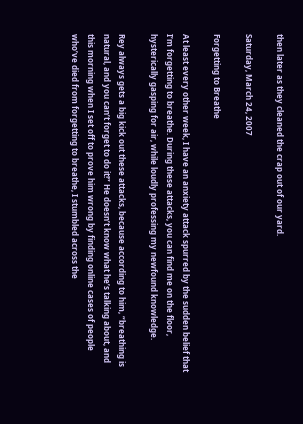then later as they cleaned the crap out of our yard.

Saturday, March 24, 2007

Forgetting to Breathe

At least every other week, I have an anxiety attack spurred by the sudden belief that I’m forgetting to breathe. During these attacks, you can find me on the floor, hysterically gasping for air, while loudly professing my newfound knowledge.

Rey always gets a big kick out these attacks, because according to him, “breathing is natural, and you can’t forget to do it!” He doesn’t know what he’s talking about, and this morning when I set off to prove him wrong by finding online cases of people who’ve died from forgetting to breathe, I stumbled across the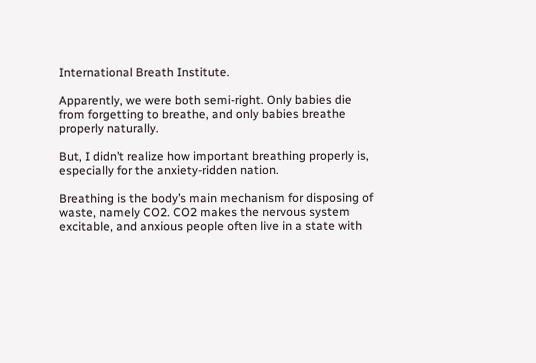International Breath Institute.

Apparently, we were both semi-right. Only babies die from forgetting to breathe, and only babies breathe properly naturally.

But, I didn’t realize how important breathing properly is, especially for the anxiety-ridden nation.

Breathing is the body’s main mechanism for disposing of waste, namely CO2. CO2 makes the nervous system excitable, and anxious people often live in a state with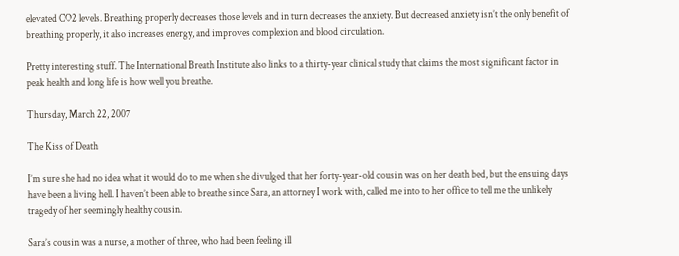elevated CO2 levels. Breathing properly decreases those levels and in turn decreases the anxiety. But decreased anxiety isn’t the only benefit of breathing properly, it also increases energy, and improves complexion and blood circulation.

Pretty interesting stuff. The International Breath Institute also links to a thirty-year clinical study that claims the most significant factor in peak health and long life is how well you breathe.

Thursday, March 22, 2007

The Kiss of Death

I’m sure she had no idea what it would do to me when she divulged that her forty-year-old cousin was on her death bed, but the ensuing days have been a living hell. I haven’t been able to breathe since Sara, an attorney I work with, called me into to her office to tell me the unlikely tragedy of her seemingly healthy cousin.

Sara’s cousin was a nurse, a mother of three, who had been feeling ill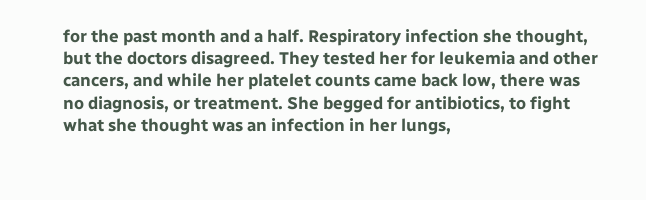for the past month and a half. Respiratory infection she thought, but the doctors disagreed. They tested her for leukemia and other cancers, and while her platelet counts came back low, there was no diagnosis, or treatment. She begged for antibiotics, to fight what she thought was an infection in her lungs,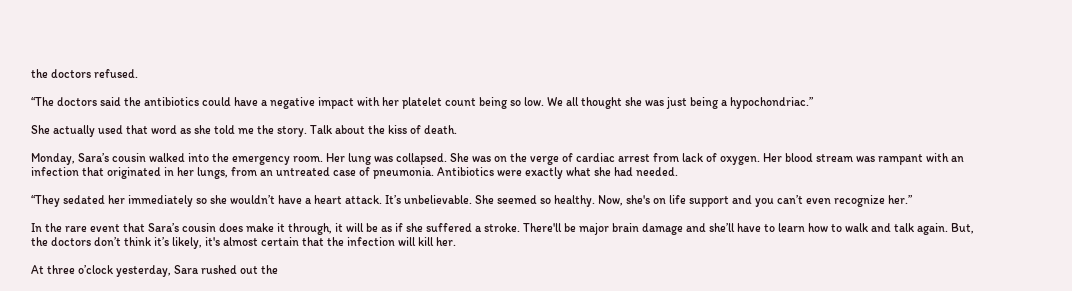the doctors refused.

“The doctors said the antibiotics could have a negative impact with her platelet count being so low. We all thought she was just being a hypochondriac.”

She actually used that word as she told me the story. Talk about the kiss of death.

Monday, Sara’s cousin walked into the emergency room. Her lung was collapsed. She was on the verge of cardiac arrest from lack of oxygen. Her blood stream was rampant with an infection that originated in her lungs, from an untreated case of pneumonia. Antibiotics were exactly what she had needed.

“They sedated her immediately so she wouldn’t have a heart attack. It’s unbelievable. She seemed so healthy. Now, she's on life support and you can’t even recognize her.”

In the rare event that Sara’s cousin does make it through, it will be as if she suffered a stroke. There'll be major brain damage and she’ll have to learn how to walk and talk again. But, the doctors don’t think it’s likely, it's almost certain that the infection will kill her.

At three o’clock yesterday, Sara rushed out the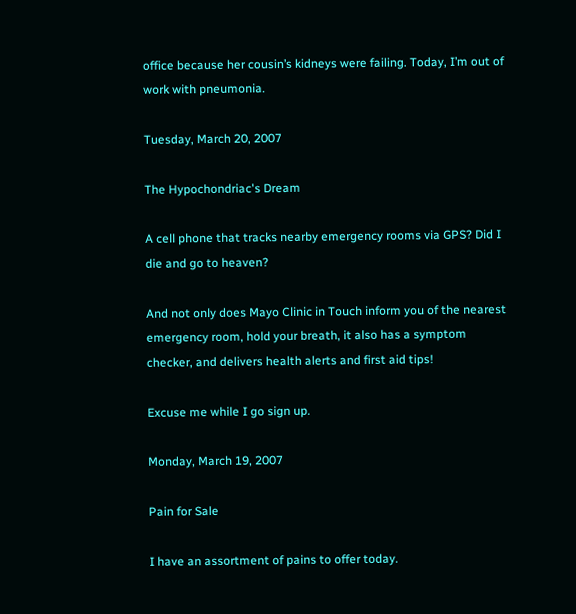office because her cousin’s kidneys were failing. Today, I’m out of work with pneumonia.

Tuesday, March 20, 2007

The Hypochondriac's Dream

A cell phone that tracks nearby emergency rooms via GPS? Did I die and go to heaven?

And not only does Mayo Clinic in Touch inform you of the nearest emergency room, hold your breath, it also has a symptom checker, and delivers health alerts and first aid tips!

Excuse me while I go sign up.

Monday, March 19, 2007

Pain for Sale

I have an assortment of pains to offer today.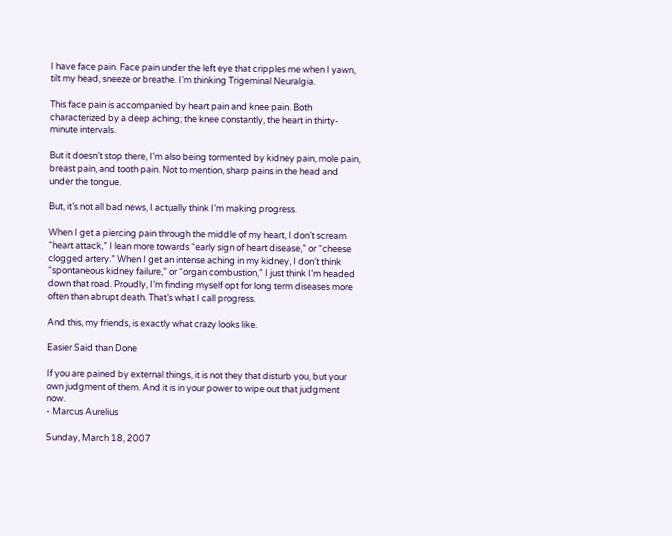I have face pain. Face pain under the left eye that cripples me when I yawn, tilt my head, sneeze or breathe. I’m thinking Trigeminal Neuralgia.

This face pain is accompanied by heart pain and knee pain. Both characterized by a deep aching; the knee constantly, the heart in thirty-minute intervals.

But it doesn’t stop there, I’m also being tormented by kidney pain, mole pain, breast pain, and tooth pain. Not to mention, sharp pains in the head and under the tongue.

But, it’s not all bad news, I actually think I’m making progress.

When I get a piercing pain through the middle of my heart, I don’t scream “heart attack,” I lean more towards “early sign of heart disease,” or “cheese clogged artery.” When I get an intense aching in my kidney, I don’t think “spontaneous kidney failure,” or “organ combustion,” I just think I’m headed down that road. Proudly, I’m finding myself opt for long term diseases more often than abrupt death. That’s what I call progress.

And this, my friends, is exactly what crazy looks like.

Easier Said than Done

If you are pained by external things, it is not they that disturb you, but your own judgment of them. And it is in your power to wipe out that judgment now.
- Marcus Aurelius

Sunday, March 18, 2007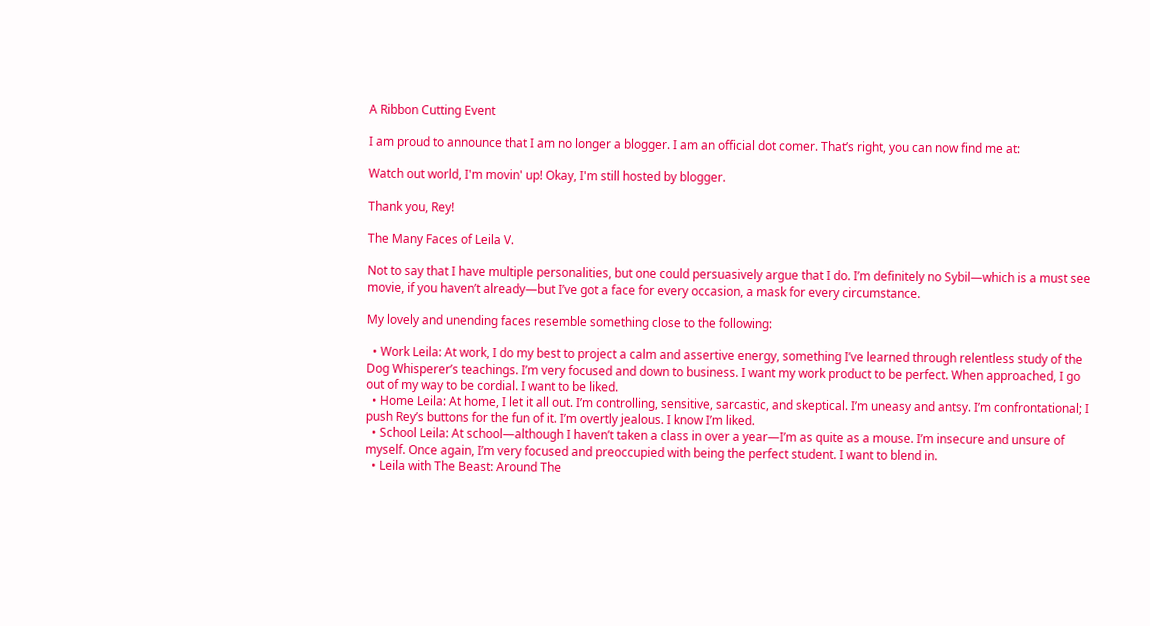A Ribbon Cutting Event

I am proud to announce that I am no longer a blogger. I am an official dot comer. That’s right, you can now find me at:

Watch out world, I'm movin' up! Okay, I'm still hosted by blogger.

Thank you, Rey!

The Many Faces of Leila V.

Not to say that I have multiple personalities, but one could persuasively argue that I do. I’m definitely no Sybil—which is a must see movie, if you haven’t already—but I’ve got a face for every occasion, a mask for every circumstance.

My lovely and unending faces resemble something close to the following:

  • Work Leila: At work, I do my best to project a calm and assertive energy, something I’ve learned through relentless study of the Dog Whisperer’s teachings. I’m very focused and down to business. I want my work product to be perfect. When approached, I go out of my way to be cordial. I want to be liked.
  • Home Leila: At home, I let it all out. I’m controlling, sensitive, sarcastic, and skeptical. I’m uneasy and antsy. I’m confrontational; I push Rey’s buttons for the fun of it. I’m overtly jealous. I know I’m liked.
  • School Leila: At school—although I haven’t taken a class in over a year—I’m as quite as a mouse. I’m insecure and unsure of myself. Once again, I’m very focused and preoccupied with being the perfect student. I want to blend in.
  • Leila with The Beast: Around The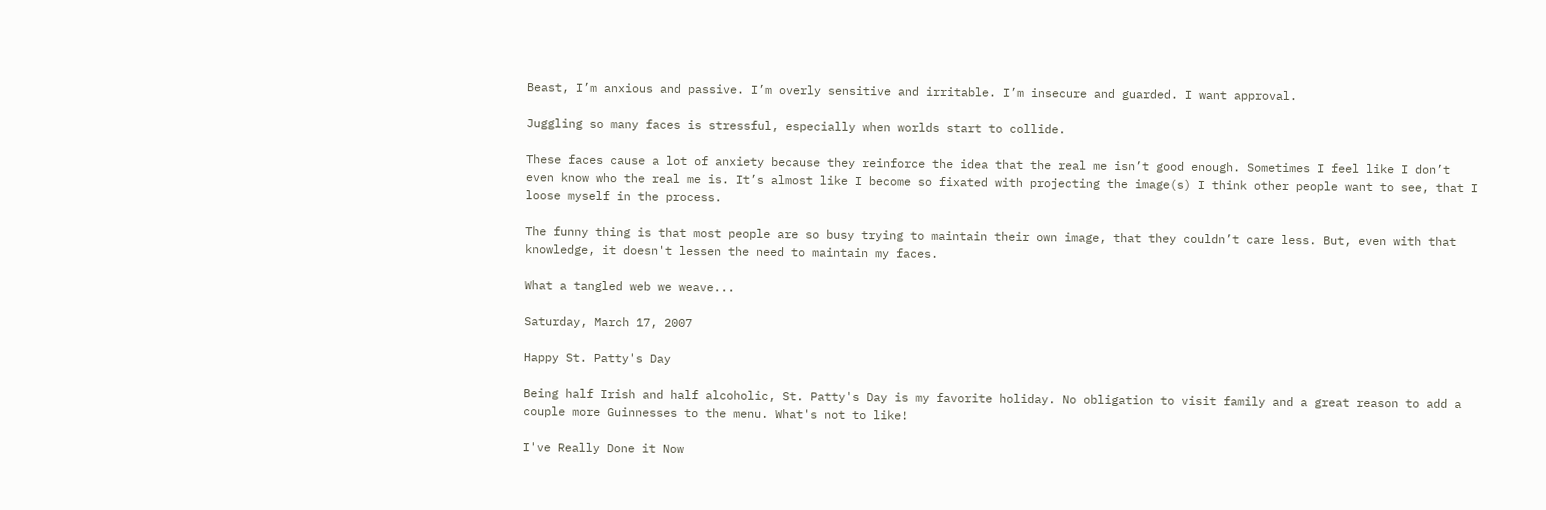Beast, I’m anxious and passive. I’m overly sensitive and irritable. I’m insecure and guarded. I want approval.

Juggling so many faces is stressful, especially when worlds start to collide.

These faces cause a lot of anxiety because they reinforce the idea that the real me isn’t good enough. Sometimes I feel like I don’t even know who the real me is. It’s almost like I become so fixated with projecting the image(s) I think other people want to see, that I loose myself in the process.

The funny thing is that most people are so busy trying to maintain their own image, that they couldn’t care less. But, even with that knowledge, it doesn't lessen the need to maintain my faces.

What a tangled web we weave...

Saturday, March 17, 2007

Happy St. Patty's Day

Being half Irish and half alcoholic, St. Patty's Day is my favorite holiday. No obligation to visit family and a great reason to add a couple more Guinnesses to the menu. What's not to like!

I've Really Done it Now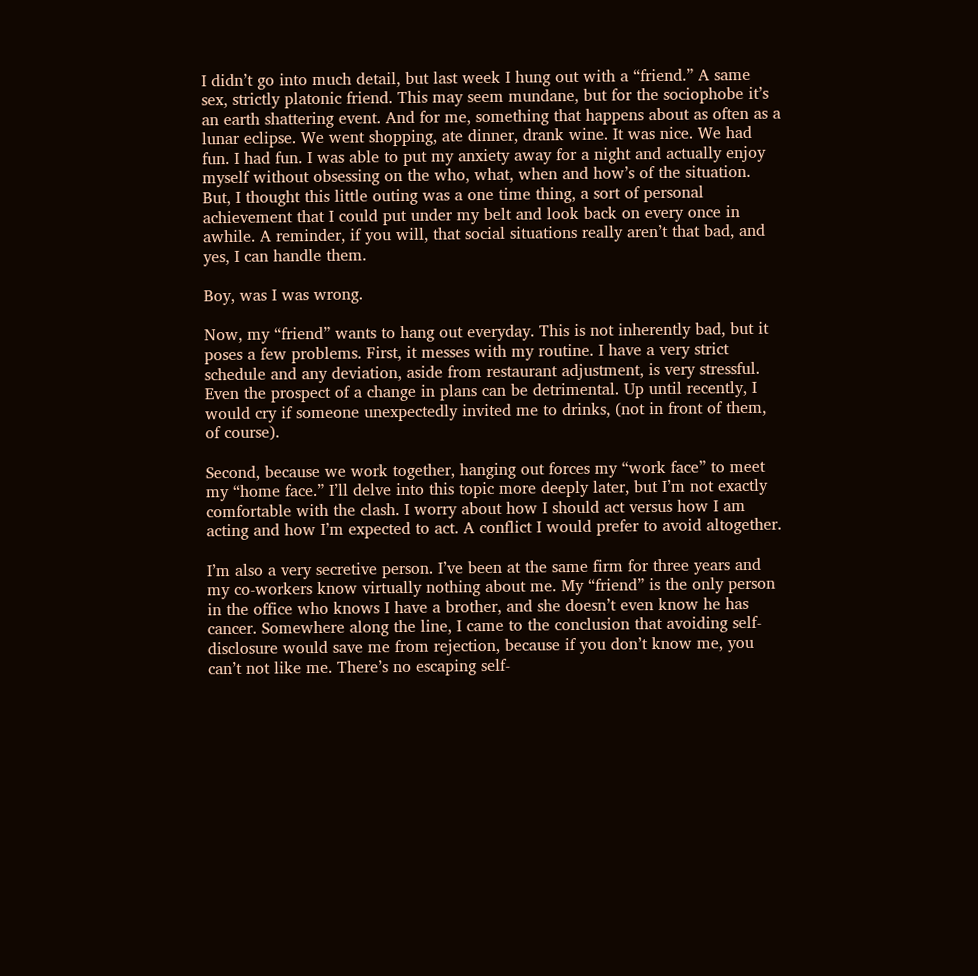I didn’t go into much detail, but last week I hung out with a “friend.” A same sex, strictly platonic friend. This may seem mundane, but for the sociophobe it’s an earth shattering event. And for me, something that happens about as often as a lunar eclipse. We went shopping, ate dinner, drank wine. It was nice. We had fun. I had fun. I was able to put my anxiety away for a night and actually enjoy myself without obsessing on the who, what, when and how’s of the situation. But, I thought this little outing was a one time thing, a sort of personal achievement that I could put under my belt and look back on every once in awhile. A reminder, if you will, that social situations really aren’t that bad, and yes, I can handle them.

Boy, was I was wrong.

Now, my “friend” wants to hang out everyday. This is not inherently bad, but it poses a few problems. First, it messes with my routine. I have a very strict schedule and any deviation, aside from restaurant adjustment, is very stressful. Even the prospect of a change in plans can be detrimental. Up until recently, I would cry if someone unexpectedly invited me to drinks, (not in front of them, of course).

Second, because we work together, hanging out forces my “work face” to meet my “home face.” I’ll delve into this topic more deeply later, but I’m not exactly comfortable with the clash. I worry about how I should act versus how I am acting and how I’m expected to act. A conflict I would prefer to avoid altogether.

I’m also a very secretive person. I’ve been at the same firm for three years and my co-workers know virtually nothing about me. My “friend” is the only person in the office who knows I have a brother, and she doesn’t even know he has cancer. Somewhere along the line, I came to the conclusion that avoiding self-disclosure would save me from rejection, because if you don’t know me, you can’t not like me. There’s no escaping self-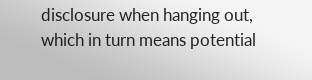disclosure when hanging out, which in turn means potential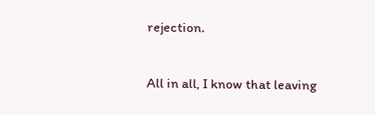rejection.

All in all, I know that leaving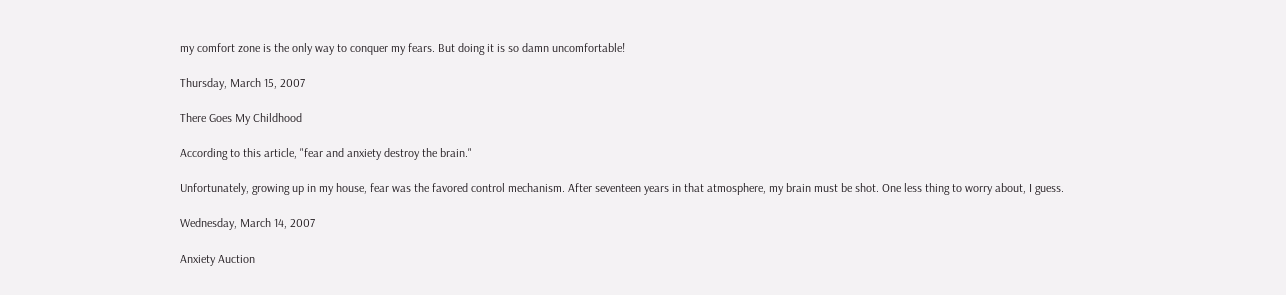my comfort zone is the only way to conquer my fears. But doing it is so damn uncomfortable!

Thursday, March 15, 2007

There Goes My Childhood

According to this article, "fear and anxiety destroy the brain."

Unfortunately, growing up in my house, fear was the favored control mechanism. After seventeen years in that atmosphere, my brain must be shot. One less thing to worry about, I guess.

Wednesday, March 14, 2007

Anxiety Auction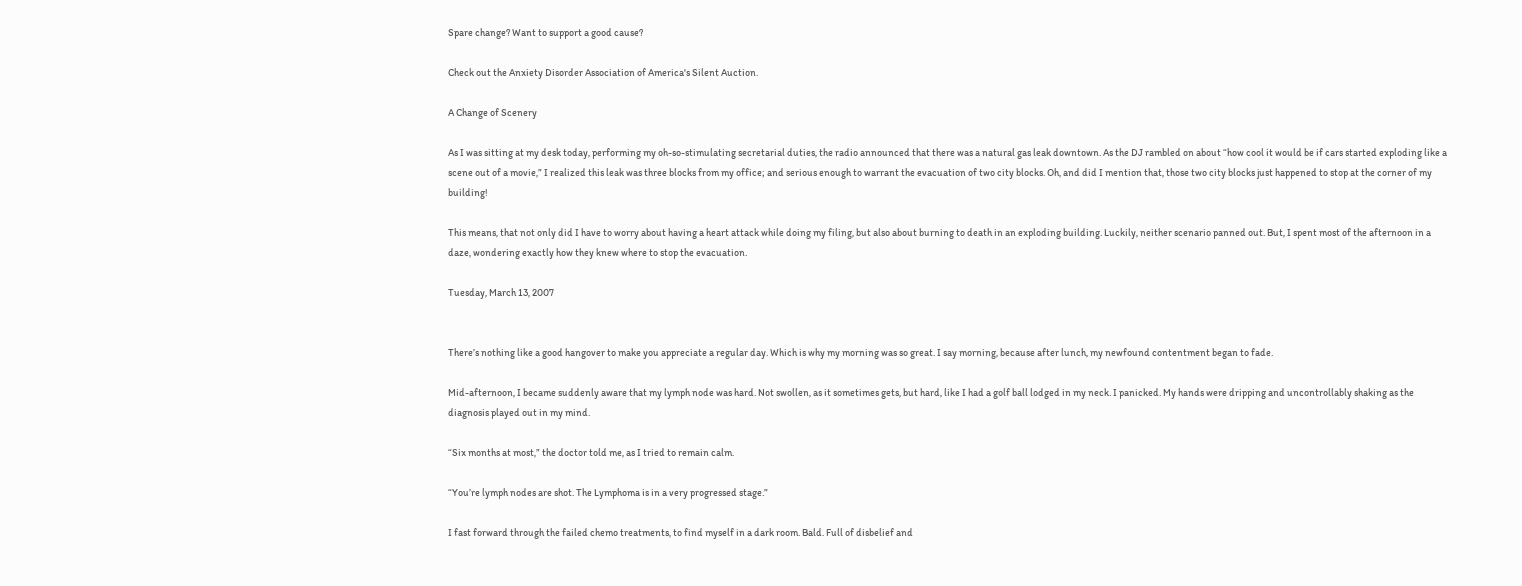Spare change? Want to support a good cause?

Check out the Anxiety Disorder Association of America's Silent Auction.

A Change of Scenery

As I was sitting at my desk today, performing my oh-so-stimulating secretarial duties, the radio announced that there was a natural gas leak downtown. As the DJ rambled on about “how cool it would be if cars started exploding like a scene out of a movie,” I realized this leak was three blocks from my office; and serious enough to warrant the evacuation of two city blocks. Oh, and did I mention that, those two city blocks just happened to stop at the corner of my building!

This means, that not only did I have to worry about having a heart attack while doing my filing, but also about burning to death in an exploding building. Luckily, neither scenario panned out. But, I spent most of the afternoon in a daze, wondering exactly how they knew where to stop the evacuation.

Tuesday, March 13, 2007


There’s nothing like a good hangover to make you appreciate a regular day. Which is why my morning was so great. I say morning, because after lunch, my newfound contentment began to fade.

Mid-afternoon, I became suddenly aware that my lymph node was hard. Not swollen, as it sometimes gets, but hard, like I had a golf ball lodged in my neck. I panicked. My hands were dripping and uncontrollably shaking as the diagnosis played out in my mind.

“Six months at most,” the doctor told me, as I tried to remain calm.

“You’re lymph nodes are shot. The Lymphoma is in a very progressed stage.”

I fast forward through the failed chemo treatments, to find myself in a dark room. Bald. Full of disbelief and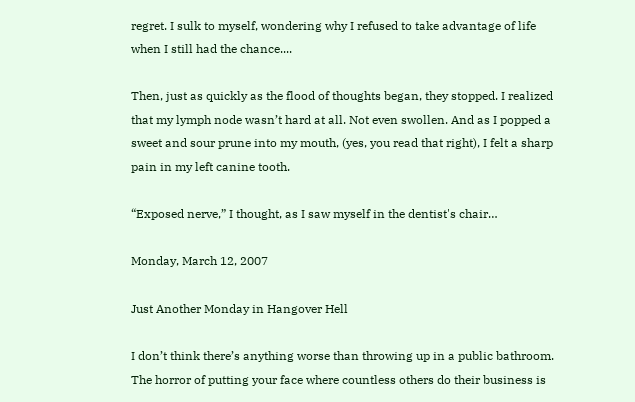regret. I sulk to myself, wondering why I refused to take advantage of life when I still had the chance....

Then, just as quickly as the flood of thoughts began, they stopped. I realized that my lymph node wasn’t hard at all. Not even swollen. And as I popped a sweet and sour prune into my mouth, (yes, you read that right), I felt a sharp pain in my left canine tooth.

“Exposed nerve,” I thought, as I saw myself in the dentist's chair…

Monday, March 12, 2007

Just Another Monday in Hangover Hell

I don’t think there’s anything worse than throwing up in a public bathroom. The horror of putting your face where countless others do their business is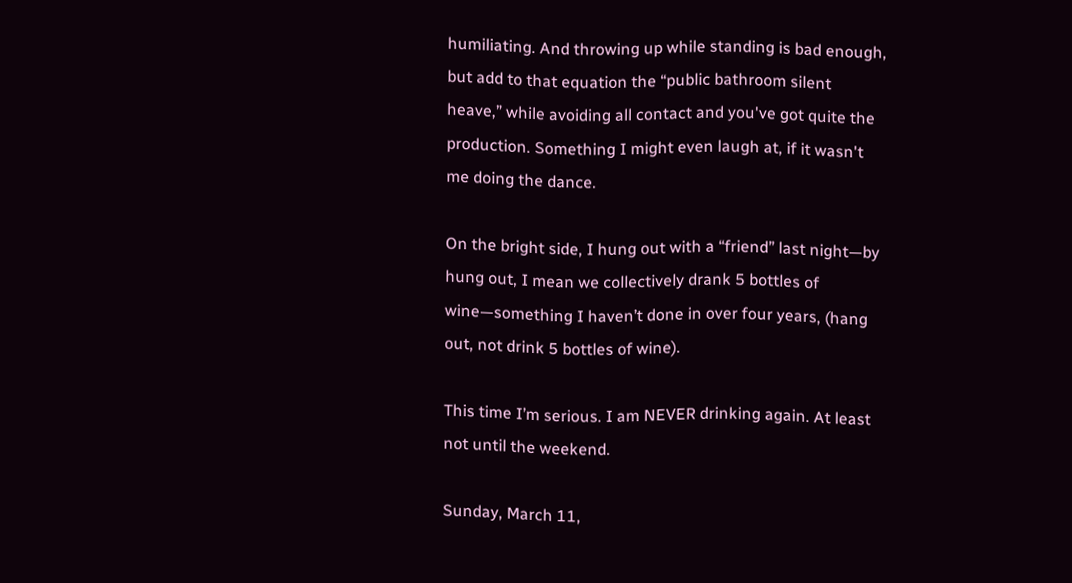humiliating. And throwing up while standing is bad enough, but add to that equation the “public bathroom silent heave,” while avoiding all contact and you've got quite the production. Something I might even laugh at, if it wasn't me doing the dance.

On the bright side, I hung out with a “friend” last night—by hung out, I mean we collectively drank 5 bottles of wine—something I haven’t done in over four years, (hang out, not drink 5 bottles of wine).

This time I’m serious. I am NEVER drinking again. At least not until the weekend.

Sunday, March 11,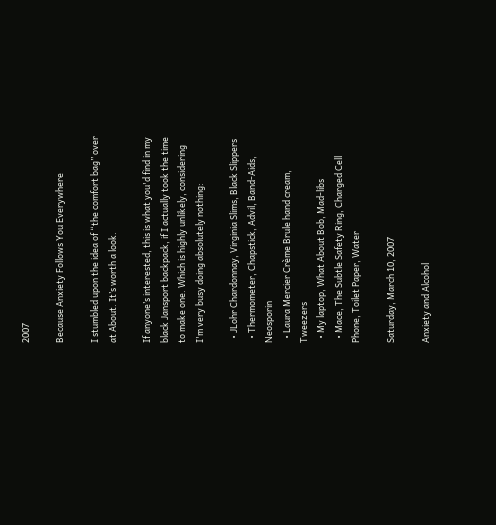2007

Because Anxiety Follows You Everywhere

I stumbled upon the idea of “the comfort bag” over at About. It’s worth a look.

If anyone’s interested, this is what you'd find in my black Jansport backpack, if I actually took the time to make one. Which is highly unlikely, considering I'm very busy doing absolutely nothing:

  • JLohr Chardonnay, Virginia Slims, Black Slippers
  • Thermometer, Chapstick, Advil, Band-Aids, Neosporin
  • Laura Mercier Crème Brule hand cream, Tweezers
  • My laptop, What About Bob, Mad-libs
  • Mace, The Subtle Safety Ring, Charged Cell Phone, Toilet Paper, Water

Saturday, March 10, 2007

Anxiety and Alcohol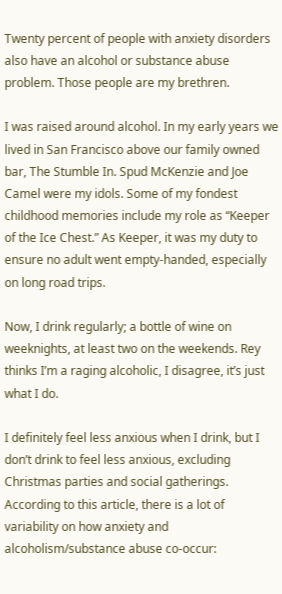Twenty percent of people with anxiety disorders also have an alcohol or substance abuse problem. Those people are my brethren.

I was raised around alcohol. In my early years we lived in San Francisco above our family owned bar, The Stumble In. Spud McKenzie and Joe Camel were my idols. Some of my fondest childhood memories include my role as “Keeper of the Ice Chest.” As Keeper, it was my duty to ensure no adult went empty-handed, especially on long road trips.

Now, I drink regularly; a bottle of wine on weeknights, at least two on the weekends. Rey thinks I’m a raging alcoholic, I disagree, it’s just what I do.

I definitely feel less anxious when I drink, but I don’t drink to feel less anxious, excluding Christmas parties and social gatherings. According to this article, there is a lot of variability on how anxiety and alcoholism/substance abuse co-occur: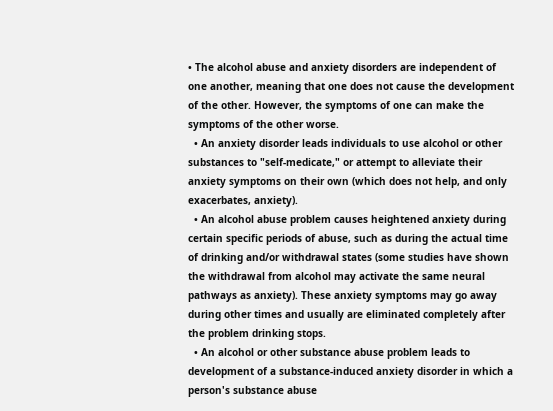• The alcohol abuse and anxiety disorders are independent of one another, meaning that one does not cause the development of the other. However, the symptoms of one can make the symptoms of the other worse.
  • An anxiety disorder leads individuals to use alcohol or other substances to "self-medicate," or attempt to alleviate their anxiety symptoms on their own (which does not help, and only exacerbates, anxiety).
  • An alcohol abuse problem causes heightened anxiety during certain specific periods of abuse, such as during the actual time of drinking and/or withdrawal states (some studies have shown the withdrawal from alcohol may activate the same neural pathways as anxiety). These anxiety symptoms may go away during other times and usually are eliminated completely after the problem drinking stops.
  • An alcohol or other substance abuse problem leads to development of a substance-induced anxiety disorder in which a person's substance abuse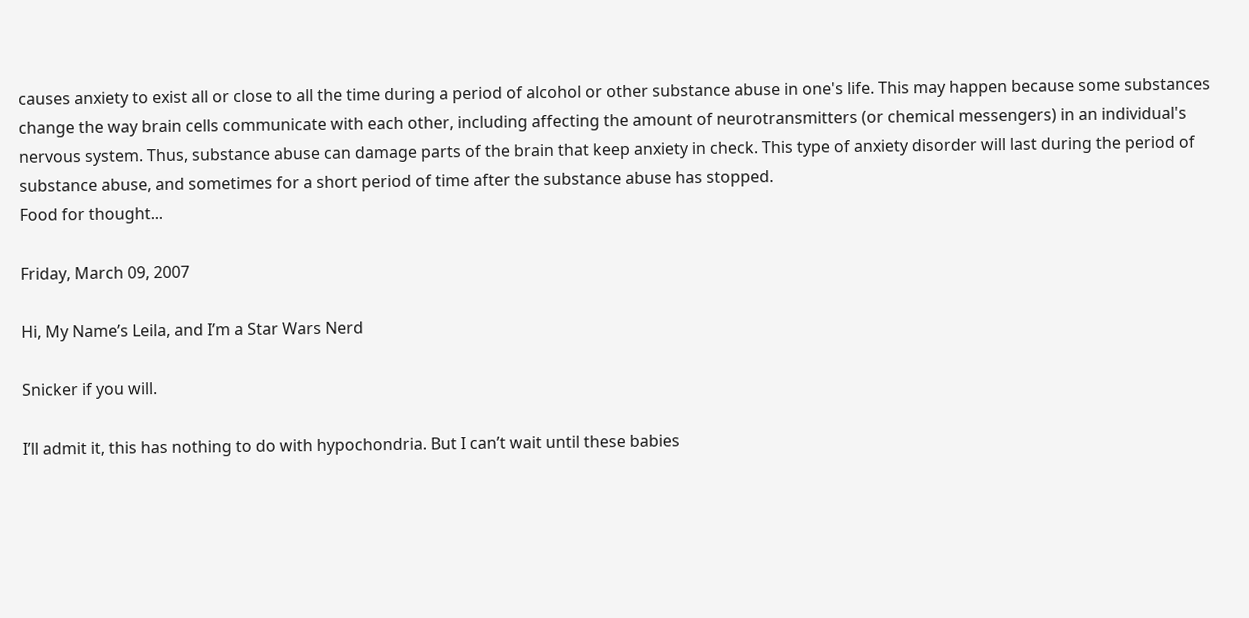causes anxiety to exist all or close to all the time during a period of alcohol or other substance abuse in one's life. This may happen because some substances change the way brain cells communicate with each other, including affecting the amount of neurotransmitters (or chemical messengers) in an individual's nervous system. Thus, substance abuse can damage parts of the brain that keep anxiety in check. This type of anxiety disorder will last during the period of substance abuse, and sometimes for a short period of time after the substance abuse has stopped.
Food for thought...

Friday, March 09, 2007

Hi, My Name’s Leila, and I’m a Star Wars Nerd

Snicker if you will.

I’ll admit it, this has nothing to do with hypochondria. But I can’t wait until these babies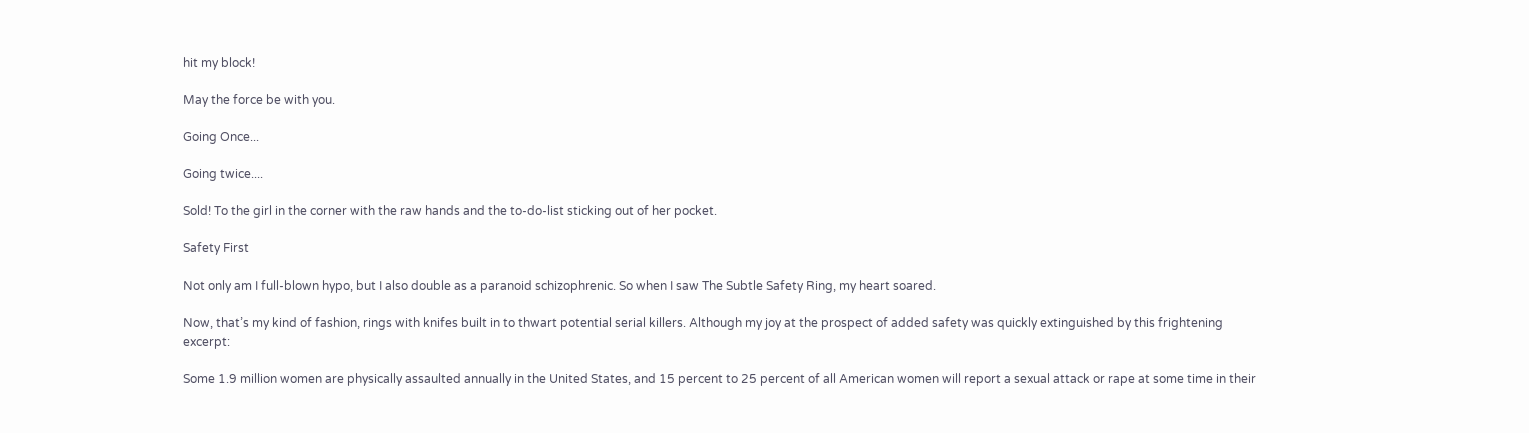hit my block!

May the force be with you.

Going Once...

Going twice....

Sold! To the girl in the corner with the raw hands and the to-do-list sticking out of her pocket.

Safety First

Not only am I full-blown hypo, but I also double as a paranoid schizophrenic. So when I saw The Subtle Safety Ring, my heart soared.

Now, that’s my kind of fashion, rings with knifes built in to thwart potential serial killers. Although my joy at the prospect of added safety was quickly extinguished by this frightening excerpt:

Some 1.9 million women are physically assaulted annually in the United States, and 15 percent to 25 percent of all American women will report a sexual attack or rape at some time in their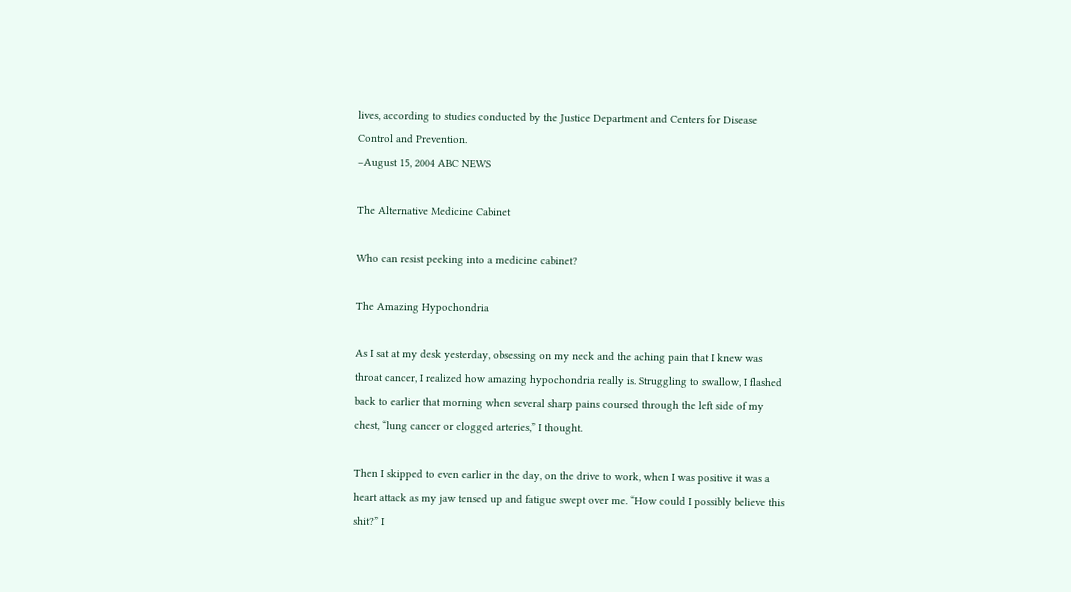lives, according to studies conducted by the Justice Department and Centers for Disease Control and Prevention.
–August 15, 2004 ABC NEWS

The Alternative Medicine Cabinet

Who can resist peeking into a medicine cabinet?

The Amazing Hypochondria

As I sat at my desk yesterday, obsessing on my neck and the aching pain that I knew was throat cancer, I realized how amazing hypochondria really is. Struggling to swallow, I flashed back to earlier that morning when several sharp pains coursed through the left side of my chest, “lung cancer or clogged arteries,” I thought.

Then I skipped to even earlier in the day, on the drive to work, when I was positive it was a heart attack as my jaw tensed up and fatigue swept over me. “How could I possibly believe this shit?” I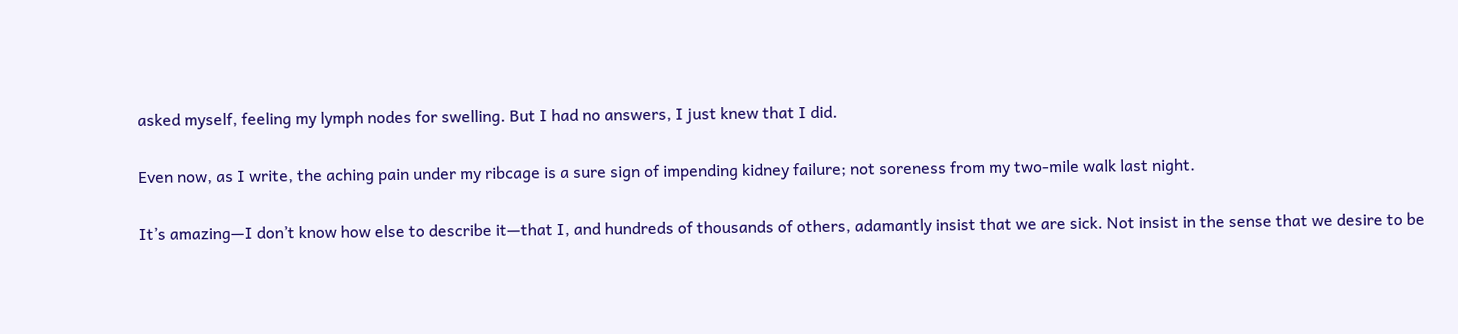asked myself, feeling my lymph nodes for swelling. But I had no answers, I just knew that I did.

Even now, as I write, the aching pain under my ribcage is a sure sign of impending kidney failure; not soreness from my two-mile walk last night.

It’s amazing—I don’t know how else to describe it—that I, and hundreds of thousands of others, adamantly insist that we are sick. Not insist in the sense that we desire to be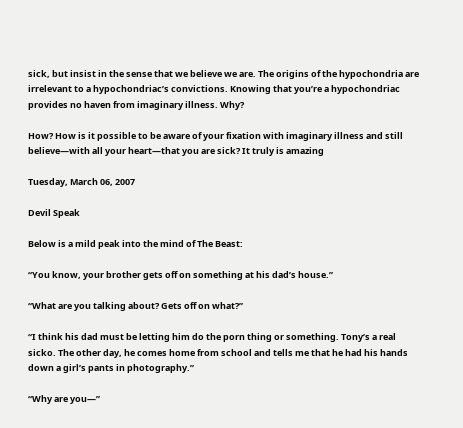sick, but insist in the sense that we believe we are. The origins of the hypochondria are irrelevant to a hypochondriac’s convictions. Knowing that you’re a hypochondriac provides no haven from imaginary illness. Why?

How? How is it possible to be aware of your fixation with imaginary illness and still believe—with all your heart—that you are sick? It truly is amazing

Tuesday, March 06, 2007

Devil Speak

Below is a mild peak into the mind of The Beast:

“You know, your brother gets off on something at his dad’s house.”

“What are you talking about? Gets off on what?”

“I think his dad must be letting him do the porn thing or something. Tony’s a real sicko. The other day, he comes home from school and tells me that he had his hands down a girl’s pants in photography.”

“Why are you—”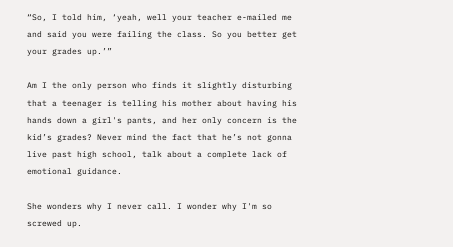“So, I told him, ‘yeah, well your teacher e-mailed me and said you were failing the class. So you better get your grades up.’”

Am I the only person who finds it slightly disturbing that a teenager is telling his mother about having his hands down a girl's pants, and her only concern is the kid’s grades? Never mind the fact that he’s not gonna live past high school, talk about a complete lack of emotional guidance.

She wonders why I never call. I wonder why I'm so screwed up.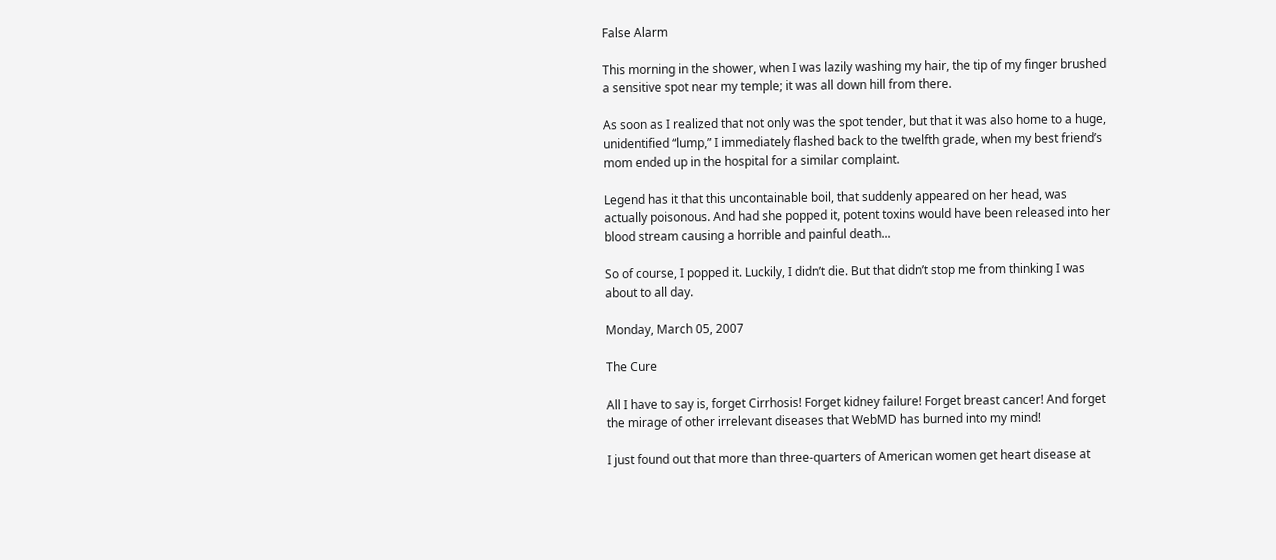False Alarm

This morning in the shower, when I was lazily washing my hair, the tip of my finger brushed a sensitive spot near my temple; it was all down hill from there.

As soon as I realized that not only was the spot tender, but that it was also home to a huge, unidentified “lump,” I immediately flashed back to the twelfth grade, when my best friend’s mom ended up in the hospital for a similar complaint.

Legend has it that this uncontainable boil, that suddenly appeared on her head, was actually poisonous. And had she popped it, potent toxins would have been released into her blood stream causing a horrible and painful death...

So of course, I popped it. Luckily, I didn’t die. But that didn’t stop me from thinking I was about to all day.

Monday, March 05, 2007

The Cure

All I have to say is, forget Cirrhosis! Forget kidney failure! Forget breast cancer! And forget the mirage of other irrelevant diseases that WebMD has burned into my mind!

I just found out that more than three-quarters of American women get heart disease at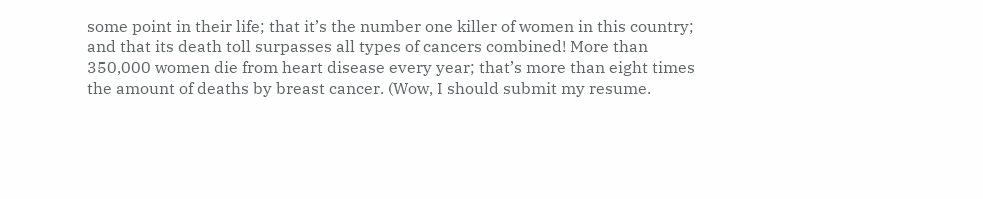some point in their life; that it’s the number one killer of women in this country; and that its death toll surpasses all types of cancers combined! More than 350,000 women die from heart disease every year; that’s more than eight times the amount of deaths by breast cancer. (Wow, I should submit my resume.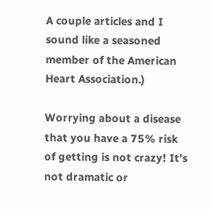A couple articles and I sound like a seasoned member of the American Heart Association.)

Worrying about a disease that you have a 75% risk of getting is not crazy! It’s not dramatic or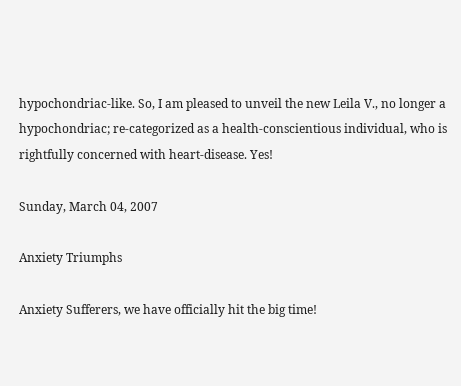hypochondriac-like. So, I am pleased to unveil the new Leila V., no longer a hypochondriac; re-categorized as a health-conscientious individual, who is rightfully concerned with heart-disease. Yes!

Sunday, March 04, 2007

Anxiety Triumphs

Anxiety Sufferers, we have officially hit the big time!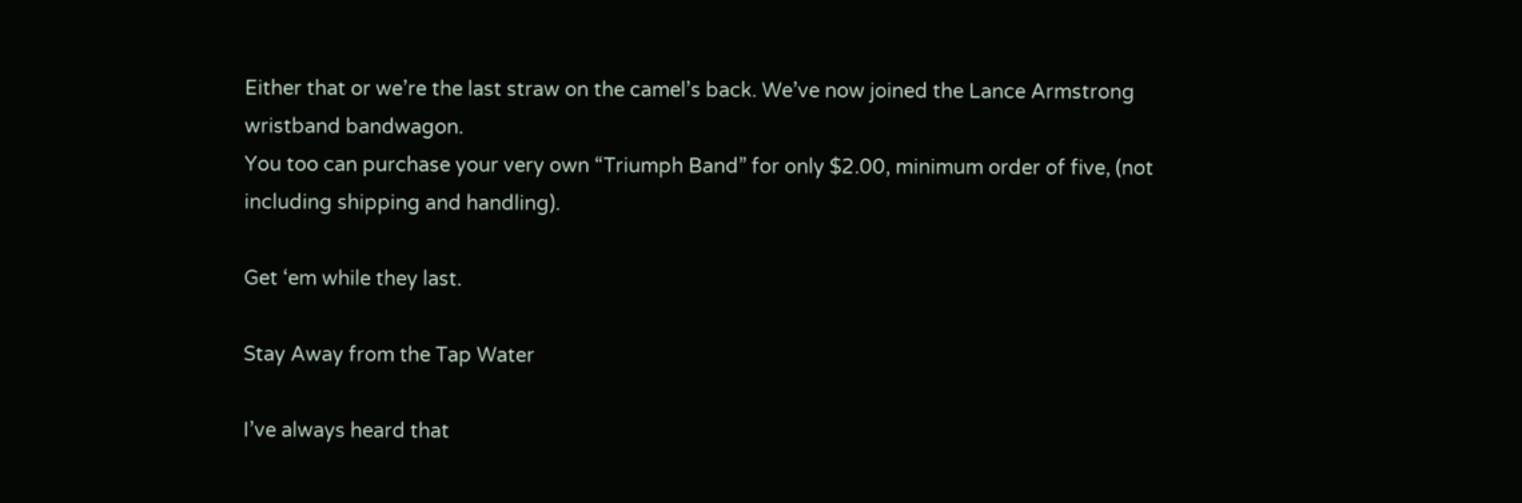Either that or we’re the last straw on the camel’s back. We’ve now joined the Lance Armstrong wristband bandwagon.
You too can purchase your very own “Triumph Band” for only $2.00, minimum order of five, (not including shipping and handling).

Get ‘em while they last.

Stay Away from the Tap Water

I’ve always heard that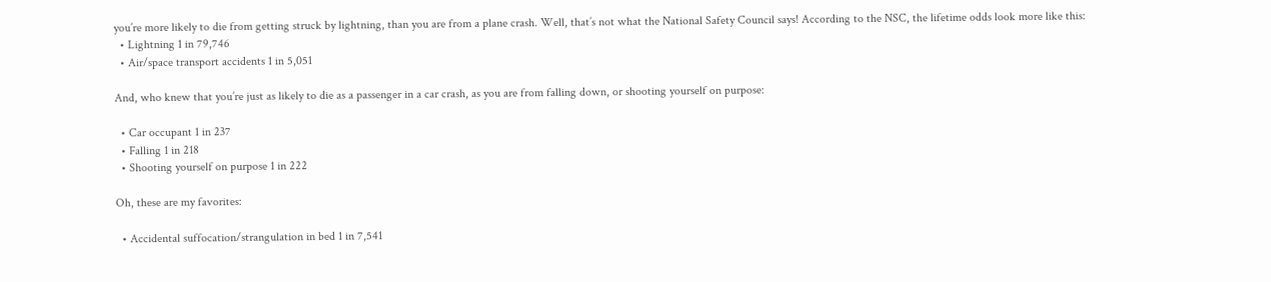you’re more likely to die from getting struck by lightning, than you are from a plane crash. Well, that’s not what the National Safety Council says! According to the NSC, the lifetime odds look more like this:
  • Lightning 1 in 79,746
  • Air/space transport accidents 1 in 5,051

And, who knew that you’re just as likely to die as a passenger in a car crash, as you are from falling down, or shooting yourself on purpose:

  • Car occupant 1 in 237
  • Falling 1 in 218
  • Shooting yourself on purpose 1 in 222

Oh, these are my favorites:

  • Accidental suffocation/strangulation in bed 1 in 7,541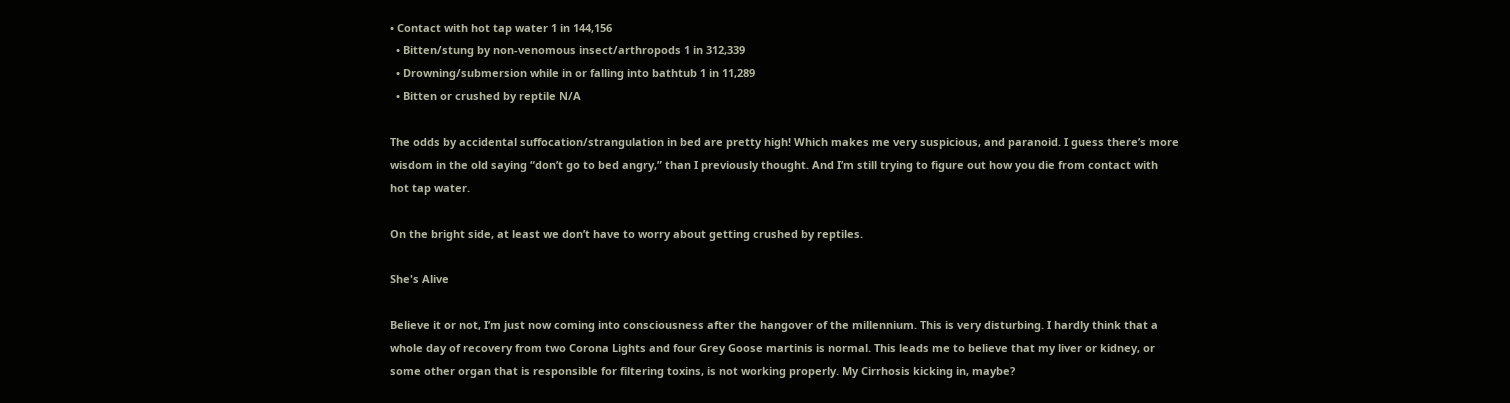• Contact with hot tap water 1 in 144,156
  • Bitten/stung by non-venomous insect/arthropods 1 in 312,339
  • Drowning/submersion while in or falling into bathtub 1 in 11,289
  • Bitten or crushed by reptile N/A

The odds by accidental suffocation/strangulation in bed are pretty high! Which makes me very suspicious, and paranoid. I guess there’s more wisdom in the old saying “don’t go to bed angry,” than I previously thought. And I’m still trying to figure out how you die from contact with hot tap water.

On the bright side, at least we don’t have to worry about getting crushed by reptiles.

She's Alive

Believe it or not, I’m just now coming into consciousness after the hangover of the millennium. This is very disturbing. I hardly think that a whole day of recovery from two Corona Lights and four Grey Goose martinis is normal. This leads me to believe that my liver or kidney, or some other organ that is responsible for filtering toxins, is not working properly. My Cirrhosis kicking in, maybe?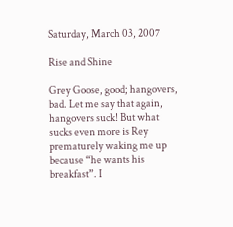Saturday, March 03, 2007

Rise and Shine

Grey Goose, good; hangovers, bad. Let me say that again, hangovers suck! But what sucks even more is Rey prematurely waking me up because “he wants his breakfast”. I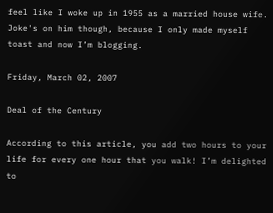feel like I woke up in 1955 as a married house wife. Joke's on him though, because I only made myself toast and now I’m blogging.

Friday, March 02, 2007

Deal of the Century

According to this article, you add two hours to your life for every one hour that you walk! I’m delighted to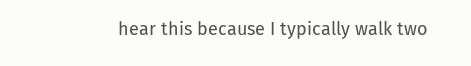hear this because I typically walk two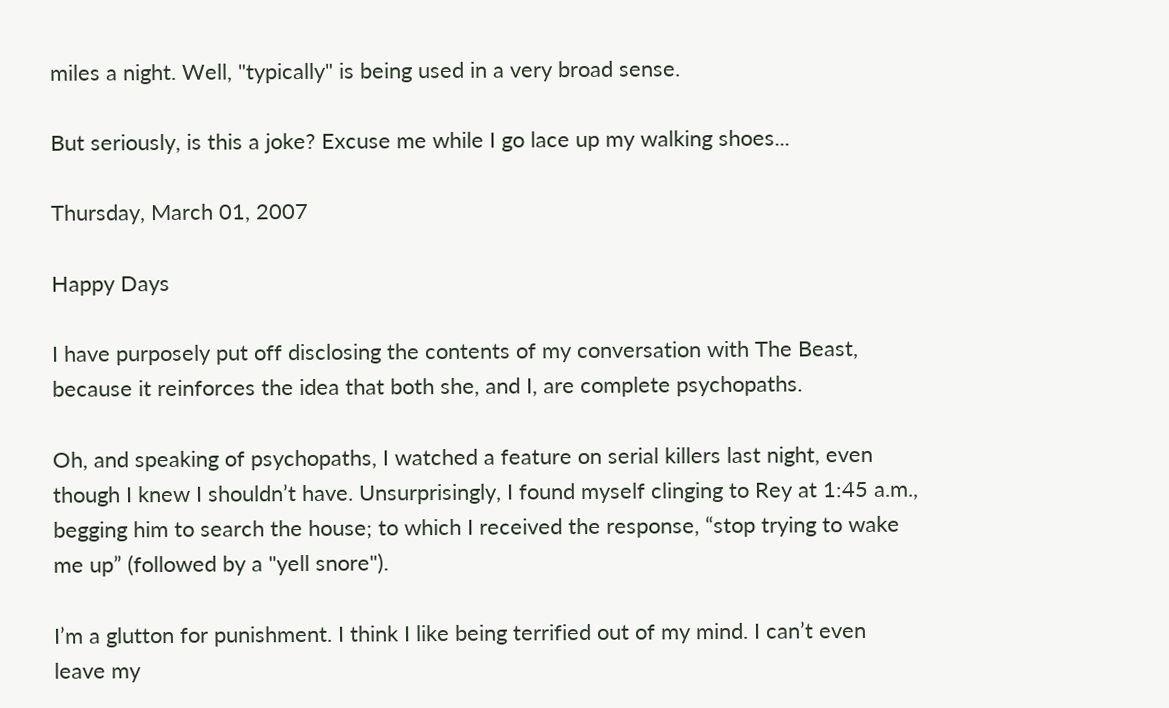miles a night. Well, "typically" is being used in a very broad sense.

But seriously, is this a joke? Excuse me while I go lace up my walking shoes...

Thursday, March 01, 2007

Happy Days

I have purposely put off disclosing the contents of my conversation with The Beast, because it reinforces the idea that both she, and I, are complete psychopaths.

Oh, and speaking of psychopaths, I watched a feature on serial killers last night, even though I knew I shouldn’t have. Unsurprisingly, I found myself clinging to Rey at 1:45 a.m., begging him to search the house; to which I received the response, “stop trying to wake me up” (followed by a "yell snore").

I’m a glutton for punishment. I think I like being terrified out of my mind. I can’t even leave my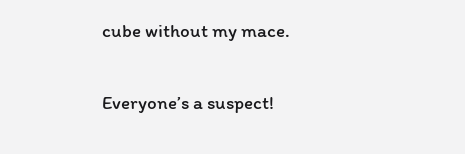cube without my mace.

Everyone’s a suspect!